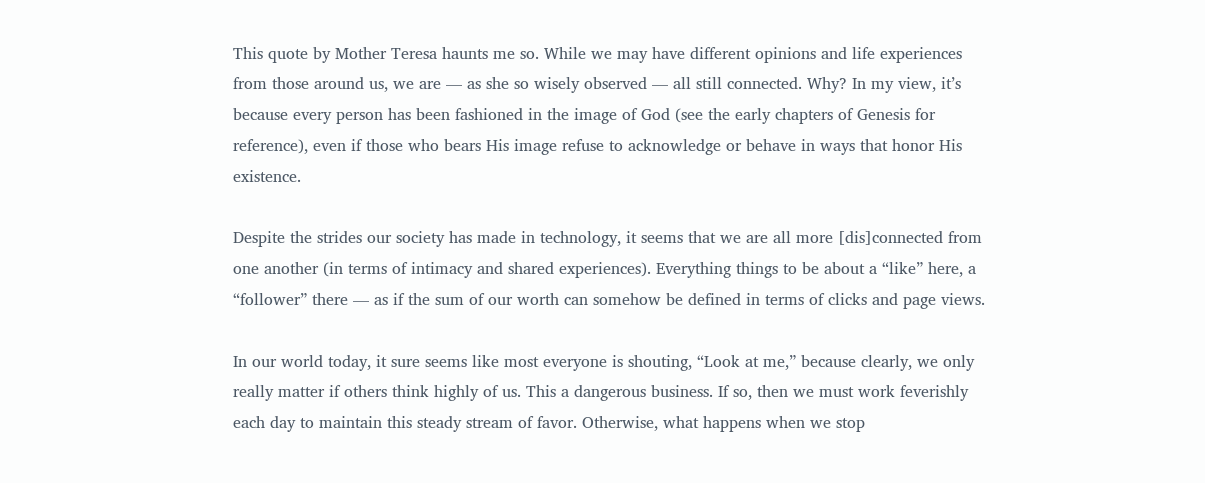This quote by Mother Teresa haunts me so. While we may have different opinions and life experiences from those around us, we are — as she so wisely observed — all still connected. Why? In my view, it’s because every person has been fashioned in the image of God (see the early chapters of Genesis for reference), even if those who bears His image refuse to acknowledge or behave in ways that honor His existence.

Despite the strides our society has made in technology, it seems that we are all more [dis]connected from one another (in terms of intimacy and shared experiences). Everything things to be about a “like” here, a “follower” there — as if the sum of our worth can somehow be defined in terms of clicks and page views.

In our world today, it sure seems like most everyone is shouting, “Look at me,” because clearly, we only really matter if others think highly of us. This a dangerous business. If so, then we must work feverishly each day to maintain this steady stream of favor. Otherwise, what happens when we stop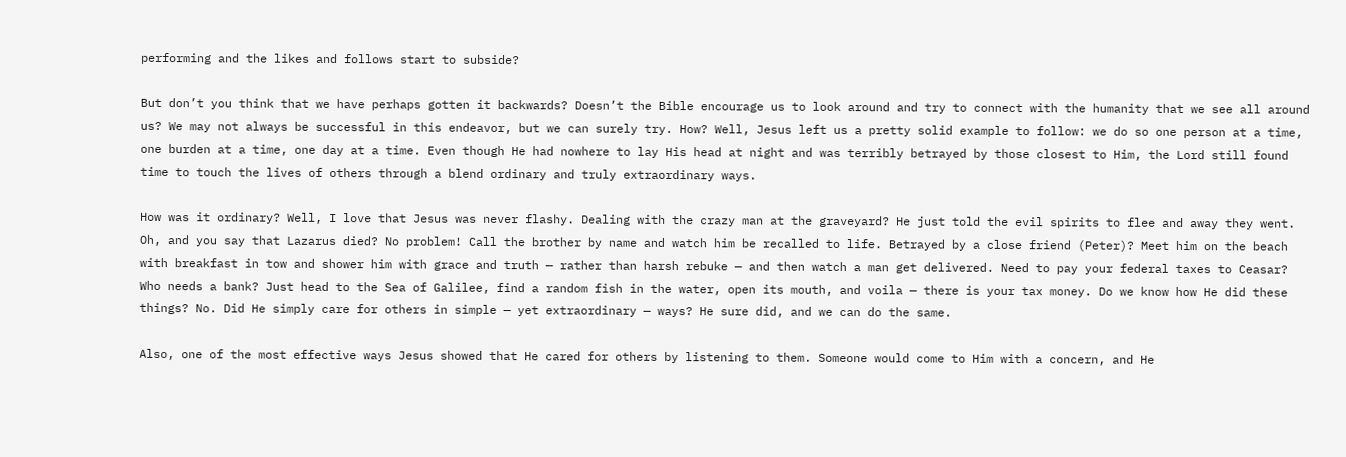performing and the likes and follows start to subside?

But don’t you think that we have perhaps gotten it backwards? Doesn’t the Bible encourage us to look around and try to connect with the humanity that we see all around us? We may not always be successful in this endeavor, but we can surely try. How? Well, Jesus left us a pretty solid example to follow: we do so one person at a time, one burden at a time, one day at a time. Even though He had nowhere to lay His head at night and was terribly betrayed by those closest to Him, the Lord still found time to touch the lives of others through a blend ordinary and truly extraordinary ways.

How was it ordinary? Well, I love that Jesus was never flashy. Dealing with the crazy man at the graveyard? He just told the evil spirits to flee and away they went. Oh, and you say that Lazarus died? No problem! Call the brother by name and watch him be recalled to life. Betrayed by a close friend (Peter)? Meet him on the beach with breakfast in tow and shower him with grace and truth — rather than harsh rebuke — and then watch a man get delivered. Need to pay your federal taxes to Ceasar? Who needs a bank? Just head to the Sea of Galilee, find a random fish in the water, open its mouth, and voila — there is your tax money. Do we know how He did these things? No. Did He simply care for others in simple — yet extraordinary — ways? He sure did, and we can do the same.

Also, one of the most effective ways Jesus showed that He cared for others by listening to them. Someone would come to Him with a concern, and He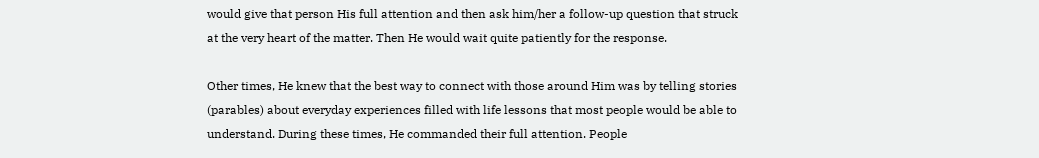would give that person His full attention and then ask him/her a follow-up question that struck at the very heart of the matter. Then He would wait quite patiently for the response.

Other times, He knew that the best way to connect with those around Him was by telling stories (parables) about everyday experiences filled with life lessons that most people would be able to understand. During these times, He commanded their full attention. People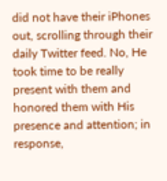did not have their iPhones out, scrolling through their daily Twitter feed. No, He took time to be really present with them and honored them with His presence and attention; in response,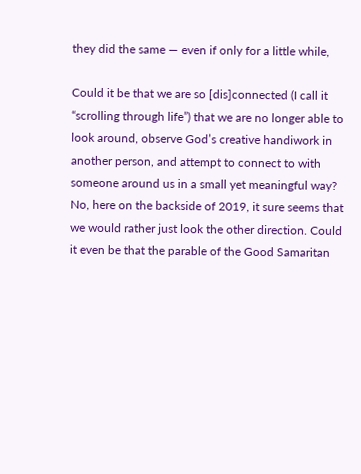they did the same — even if only for a little while,

Could it be that we are so [dis]connected (I call it “scrolling through life”) that we are no longer able to look around, observe God’s creative handiwork in another person, and attempt to connect to with someone around us in a small yet meaningful way? No, here on the backside of 2019, it sure seems that we would rather just look the other direction. Could it even be that the parable of the Good Samaritan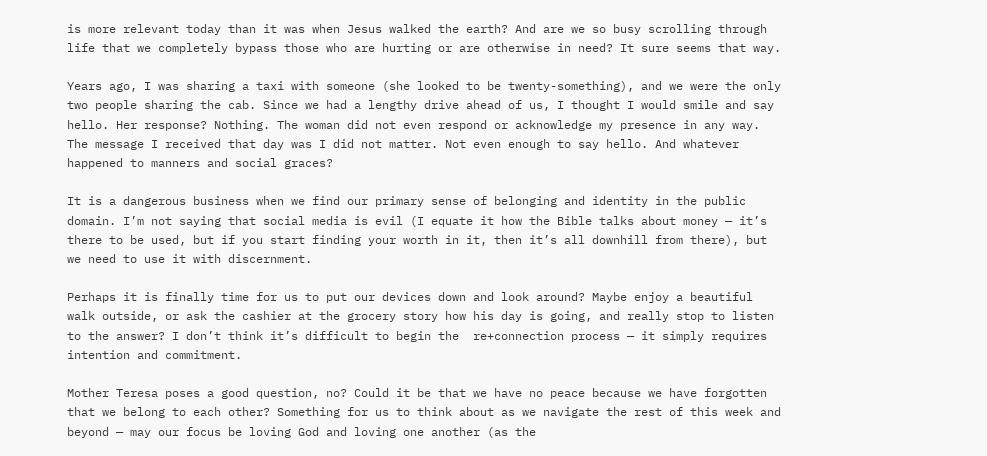is more relevant today than it was when Jesus walked the earth? And are we so busy scrolling through life that we completely bypass those who are hurting or are otherwise in need? It sure seems that way.

Years ago, I was sharing a taxi with someone (she looked to be twenty-something), and we were the only two people sharing the cab. Since we had a lengthy drive ahead of us, I thought I would smile and say hello. Her response? Nothing. The woman did not even respond or acknowledge my presence in any way. The message I received that day was I did not matter. Not even enough to say hello. And whatever happened to manners and social graces?

It is a dangerous business when we find our primary sense of belonging and identity in the public domain. I’m not saying that social media is evil (I equate it how the Bible talks about money — it’s there to be used, but if you start finding your worth in it, then it’s all downhill from there), but we need to use it with discernment.

Perhaps it is finally time for us to put our devices down and look around? Maybe enjoy a beautiful walk outside, or ask the cashier at the grocery story how his day is going, and really stop to listen to the answer? I don’t think it’s difficult to begin the  re+connection process — it simply requires intention and commitment.

Mother Teresa poses a good question, no? Could it be that we have no peace because we have forgotten that we belong to each other? Something for us to think about as we navigate the rest of this week and beyond — may our focus be loving God and loving one another (as the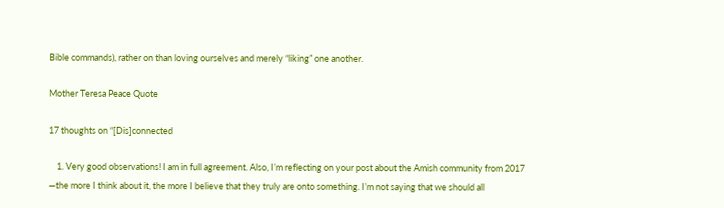Bible commands), rather on than loving ourselves and merely “liking” one another.

Mother Teresa Peace Quote

17 thoughts on “[Dis]connected

    1. Very good observations! I am in full agreement. Also, I’m reflecting on your post about the Amish community from 2017 —the more I think about it, the more I believe that they truly are onto something. I’m not saying that we should all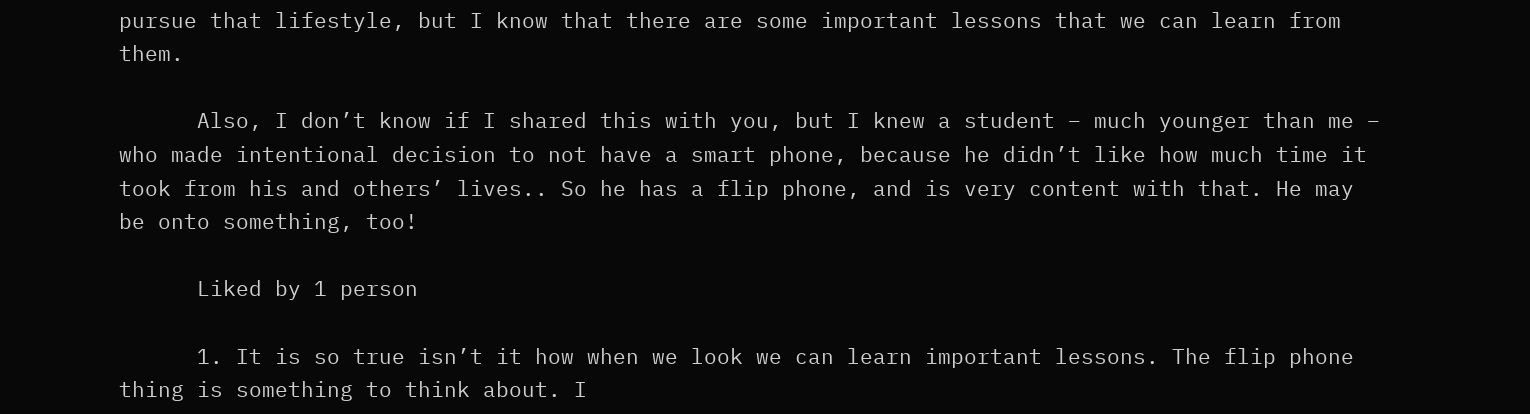pursue that lifestyle, but I know that there are some important lessons that we can learn from them.

      Also, I don’t know if I shared this with you, but I knew a student – much younger than me – who made intentional decision to not have a smart phone, because he didn’t like how much time it took from his and others’ lives.. So he has a flip phone, and is very content with that. He may be onto something, too!

      Liked by 1 person

      1. It is so true isn’t it how when we look we can learn important lessons. The flip phone thing is something to think about. I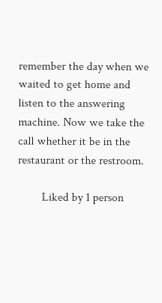remember the day when we waited to get home and listen to the answering machine. Now we take the call whether it be in the restaurant or the restroom.

        Liked by 1 person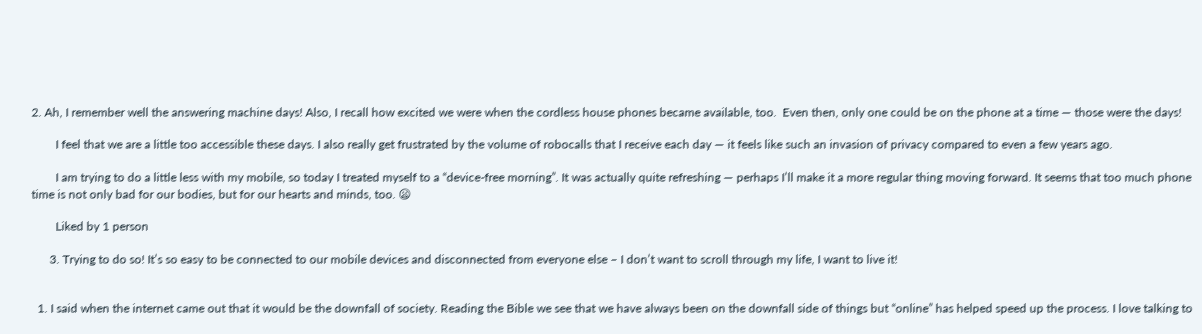2. Ah, I remember well the answering machine days! Also, I recall how excited we were when the cordless house phones became available, too.  Even then, only one could be on the phone at a time — those were the days!

        I feel that we are a little too accessible these days. I also really get frustrated by the volume of robocalls that I receive each day — it feels like such an invasion of privacy compared to even a few years ago.

        I am trying to do a little less with my mobile, so today I treated myself to a “device-free morning”. It was actually quite refreshing — perhaps I’ll make it a more regular thing moving forward. It seems that too much phone time is not only bad for our bodies, but for our hearts and minds, too. 😦

        Liked by 1 person

      3. Trying to do so! It’s so easy to be connected to our mobile devices and disconnected from everyone else – I don’t want to scroll through my life, I want to live it!


  1. I said when the internet came out that it would be the downfall of society. Reading the Bible we see that we have always been on the downfall side of things but “online” has helped speed up the process. I love talking to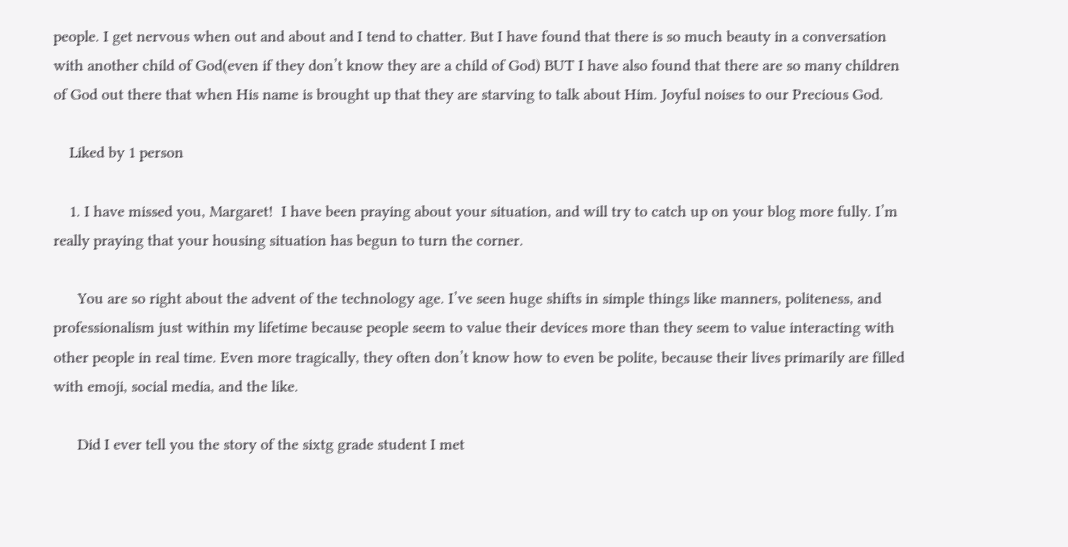people. I get nervous when out and about and I tend to chatter. But I have found that there is so much beauty in a conversation with another child of God(even if they don’t know they are a child of God) BUT I have also found that there are so many children of God out there that when His name is brought up that they are starving to talk about Him. Joyful noises to our Precious God.

    Liked by 1 person

    1. I have missed you, Margaret!  I have been praying about your situation, and will try to catch up on your blog more fully. I’m really praying that your housing situation has begun to turn the corner.

      You are so right about the advent of the technology age. I’ve seen huge shifts in simple things like manners, politeness, and professionalism just within my lifetime because people seem to value their devices more than they seem to value interacting with other people in real time. Even more tragically, they often don’t know how to even be polite, because their lives primarily are filled with emoji, social media, and the like.

      Did I ever tell you the story of the sixtg grade student I met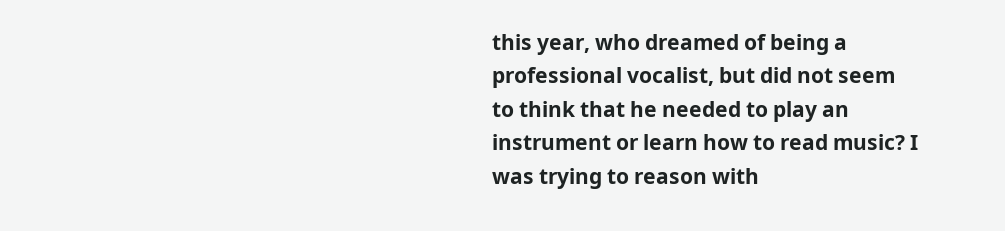this year, who dreamed of being a professional vocalist, but did not seem to think that he needed to play an instrument or learn how to read music? I was trying to reason with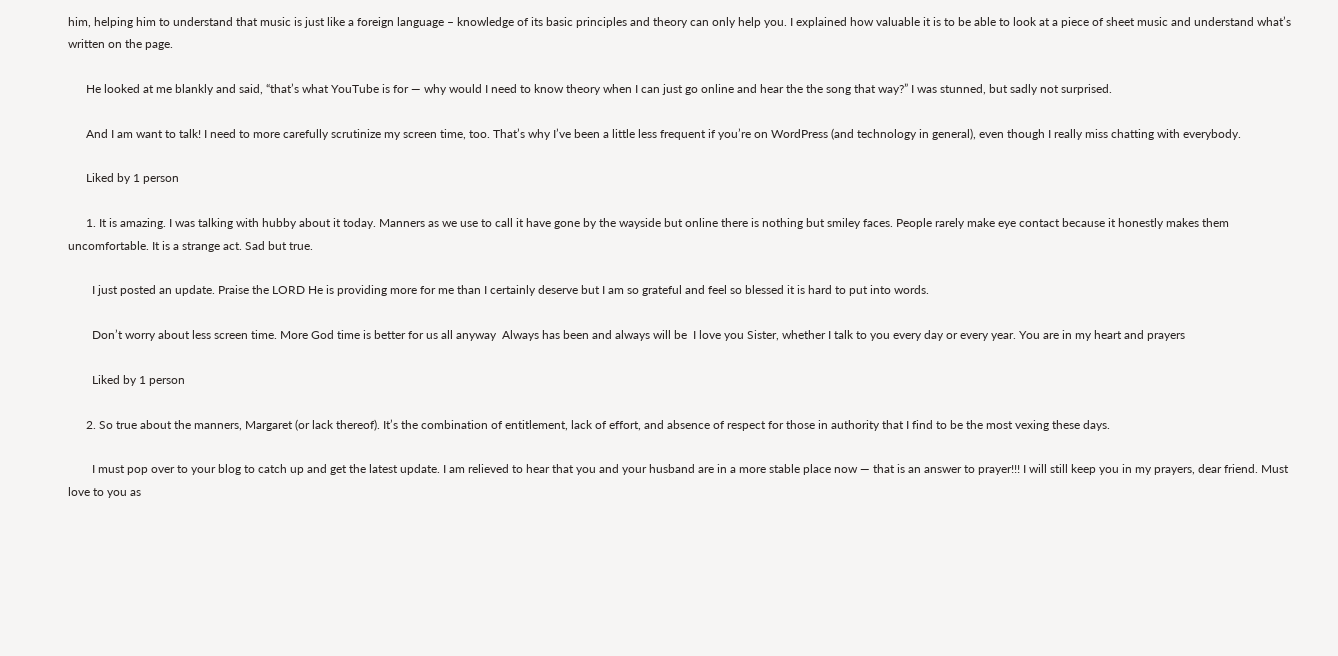him, helping him to understand that music is just like a foreign language – knowledge of its basic principles and theory can only help you. I explained how valuable it is to be able to look at a piece of sheet music and understand what’s written on the page.

      He looked at me blankly and said, “that’s what YouTube is for — why would I need to know theory when I can just go online and hear the the song that way?” I was stunned, but sadly not surprised.

      And I am want to talk! I need to more carefully scrutinize my screen time, too. That’s why I’ve been a little less frequent if you’re on WordPress (and technology in general), even though I really miss chatting with everybody.

      Liked by 1 person

      1. It is amazing. I was talking with hubby about it today. Manners as we use to call it have gone by the wayside but online there is nothing but smiley faces. People rarely make eye contact because it honestly makes them uncomfortable. It is a strange act. Sad but true.

        I just posted an update. Praise the LORD He is providing more for me than I certainly deserve but I am so grateful and feel so blessed it is hard to put into words.

        Don’t worry about less screen time. More God time is better for us all anyway  Always has been and always will be  I love you Sister, whether I talk to you every day or every year. You are in my heart and prayers

        Liked by 1 person

      2. So true about the manners, Margaret (or lack thereof). It’s the combination of entitlement, lack of effort, and absence of respect for those in authority that I find to be the most vexing these days.

        I must pop over to your blog to catch up and get the latest update. I am relieved to hear that you and your husband are in a more stable place now — that is an answer to prayer!!! I will still keep you in my prayers, dear friend. Must love to you as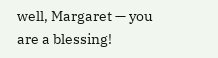well, Margaret — you are a blessing!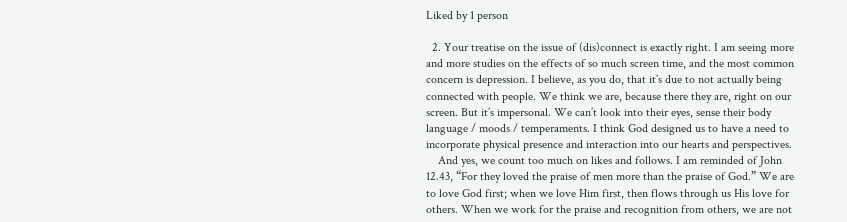Liked by 1 person

  2. Your treatise on the issue of (dis)connect is exactly right. I am seeing more and more studies on the effects of so much screen time, and the most common concern is depression. I believe, as you do, that it’s due to not actually being connected with people. We think we are, because there they are, right on our screen. But it’s impersonal. We can’t look into their eyes, sense their body language / moods / temperaments. I think God designed us to have a need to incorporate physical presence and interaction into our hearts and perspectives.
    And yes, we count too much on likes and follows. I am reminded of John 12.43, “For they loved the praise of men more than the praise of God.” We are to love God first; when we love Him first, then flows through us His love for others. When we work for the praise and recognition from others, we are not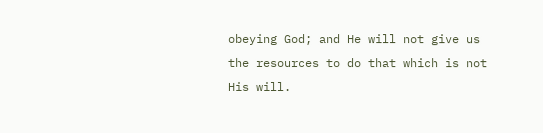obeying God; and He will not give us the resources to do that which is not His will.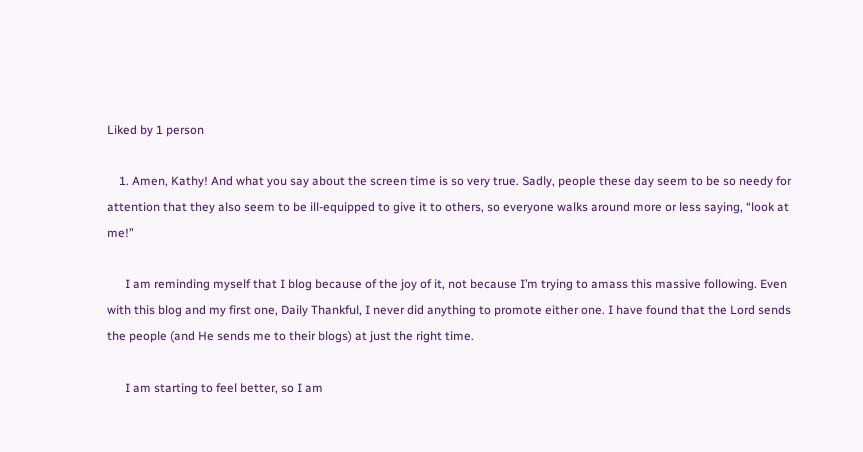Liked by 1 person

    1. Amen, Kathy! And what you say about the screen time is so very true. Sadly, people these day seem to be so needy for attention that they also seem to be ill-equipped to give it to others, so everyone walks around more or less saying, “look at me!”

      I am reminding myself that I blog because of the joy of it, not because I’m trying to amass this massive following. Even with this blog and my first one, Daily Thankful, I never did anything to promote either one. I have found that the Lord sends the people (and He sends me to their blogs) at just the right time.

      I am starting to feel better, so I am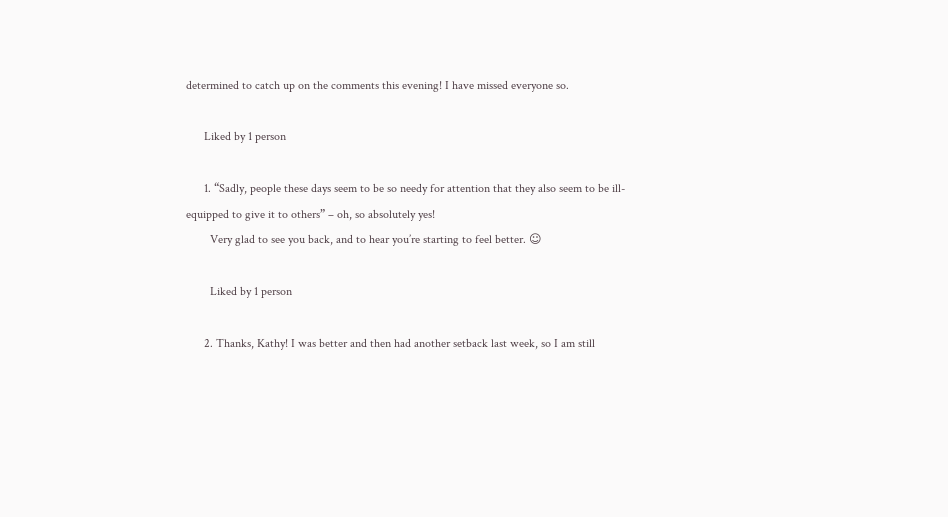determined to catch up on the comments this evening! I have missed everyone so.

      Liked by 1 person

      1. “Sadly, people these days seem to be so needy for attention that they also seem to be ill-equipped to give it to others” – oh, so absolutely yes!
        Very glad to see you back, and to hear you’re starting to feel better. ☺

        Liked by 1 person

      2. Thanks, Kathy! I was better and then had another setback last week, so I am still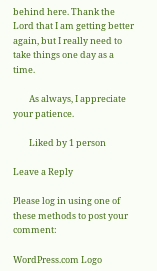behind here. Thank the Lord that I am getting better again, but I really need to take things one day as a time.

        As always, I appreciate your patience.

        Liked by 1 person

Leave a Reply

Please log in using one of these methods to post your comment:

WordPress.com Logo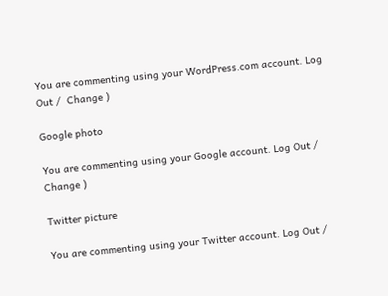You are commenting using your WordPress.com account. Log Out /  Change )

Google photo

You are commenting using your Google account. Log Out /  Change )

Twitter picture

You are commenting using your Twitter account. Log Out /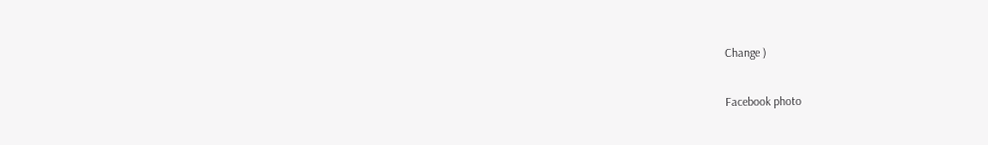Change )

Facebook photo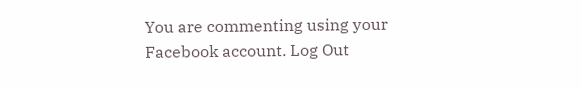You are commenting using your Facebook account. Log Out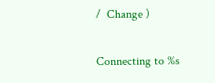/  Change )

Connecting to %s